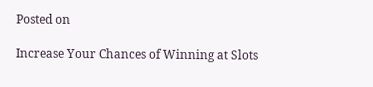Posted on

Increase Your Chances of Winning at Slots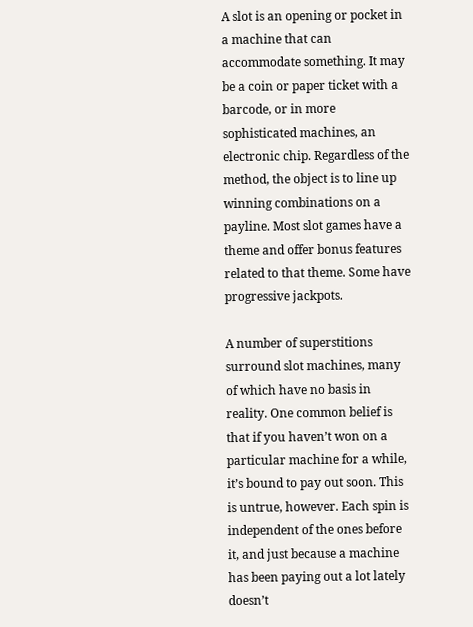A slot is an opening or pocket in a machine that can accommodate something. It may be a coin or paper ticket with a barcode, or in more sophisticated machines, an electronic chip. Regardless of the method, the object is to line up winning combinations on a payline. Most slot games have a theme and offer bonus features related to that theme. Some have progressive jackpots.

A number of superstitions surround slot machines, many of which have no basis in reality. One common belief is that if you haven’t won on a particular machine for a while, it’s bound to pay out soon. This is untrue, however. Each spin is independent of the ones before it, and just because a machine has been paying out a lot lately doesn’t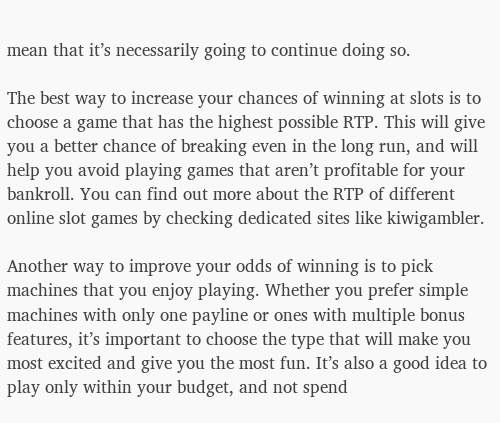mean that it’s necessarily going to continue doing so.

The best way to increase your chances of winning at slots is to choose a game that has the highest possible RTP. This will give you a better chance of breaking even in the long run, and will help you avoid playing games that aren’t profitable for your bankroll. You can find out more about the RTP of different online slot games by checking dedicated sites like kiwigambler.

Another way to improve your odds of winning is to pick machines that you enjoy playing. Whether you prefer simple machines with only one payline or ones with multiple bonus features, it’s important to choose the type that will make you most excited and give you the most fun. It’s also a good idea to play only within your budget, and not spend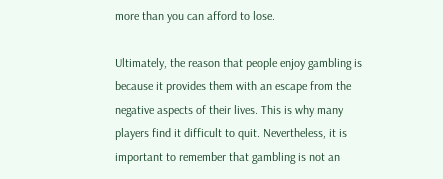more than you can afford to lose.

Ultimately, the reason that people enjoy gambling is because it provides them with an escape from the negative aspects of their lives. This is why many players find it difficult to quit. Nevertheless, it is important to remember that gambling is not an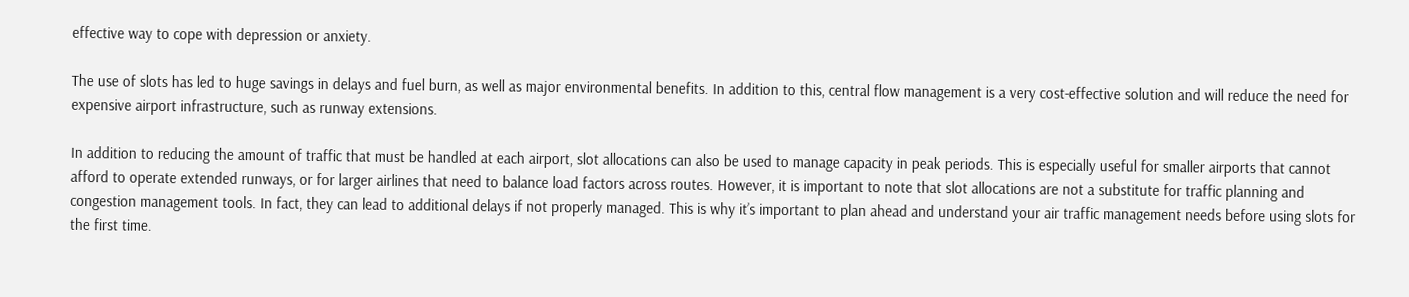effective way to cope with depression or anxiety.

The use of slots has led to huge savings in delays and fuel burn, as well as major environmental benefits. In addition to this, central flow management is a very cost-effective solution and will reduce the need for expensive airport infrastructure, such as runway extensions.

In addition to reducing the amount of traffic that must be handled at each airport, slot allocations can also be used to manage capacity in peak periods. This is especially useful for smaller airports that cannot afford to operate extended runways, or for larger airlines that need to balance load factors across routes. However, it is important to note that slot allocations are not a substitute for traffic planning and congestion management tools. In fact, they can lead to additional delays if not properly managed. This is why it’s important to plan ahead and understand your air traffic management needs before using slots for the first time.